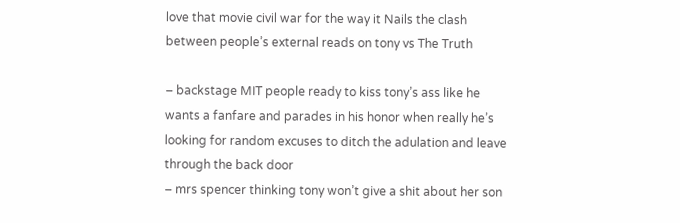love that movie civil war for the way it Nails the clash between people’s external reads on tony vs The Truth

– backstage MIT people ready to kiss tony’s ass like he wants a fanfare and parades in his honor when really he’s looking for random excuses to ditch the adulation and leave through the back door
– mrs spencer thinking tony won’t give a shit about her son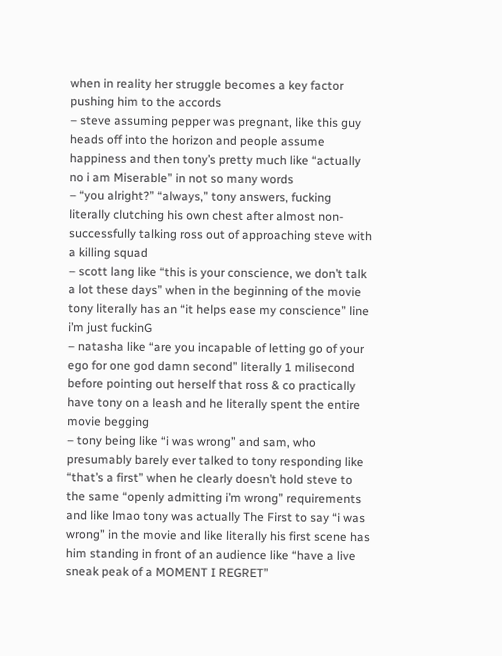when in reality her struggle becomes a key factor pushing him to the accords
– steve assuming pepper was pregnant, like this guy heads off into the horizon and people assume happiness and then tony’s pretty much like “actually no i am Miserable” in not so many words
– “you alright?” “always,” tony answers, fucking literally clutching his own chest after almost non-successfully talking ross out of approaching steve with a killing squad
– scott lang like “this is your conscience, we don’t talk a lot these days” when in the beginning of the movie tony literally has an “it helps ease my conscience” line i’m just fuckinG
– natasha like “are you incapable of letting go of your ego for one god damn second” literally 1 milisecond before pointing out herself that ross & co practically have tony on a leash and he literally spent the entire movie begging
– tony being like “i was wrong” and sam, who presumably barely ever talked to tony responding like “that’s a first” when he clearly doesn’t hold steve to the same “openly admitting i’m wrong” requirements and like lmao tony was actually The First to say “i was wrong” in the movie and like literally his first scene has him standing in front of an audience like “have a live sneak peak of a MOMENT I REGRET”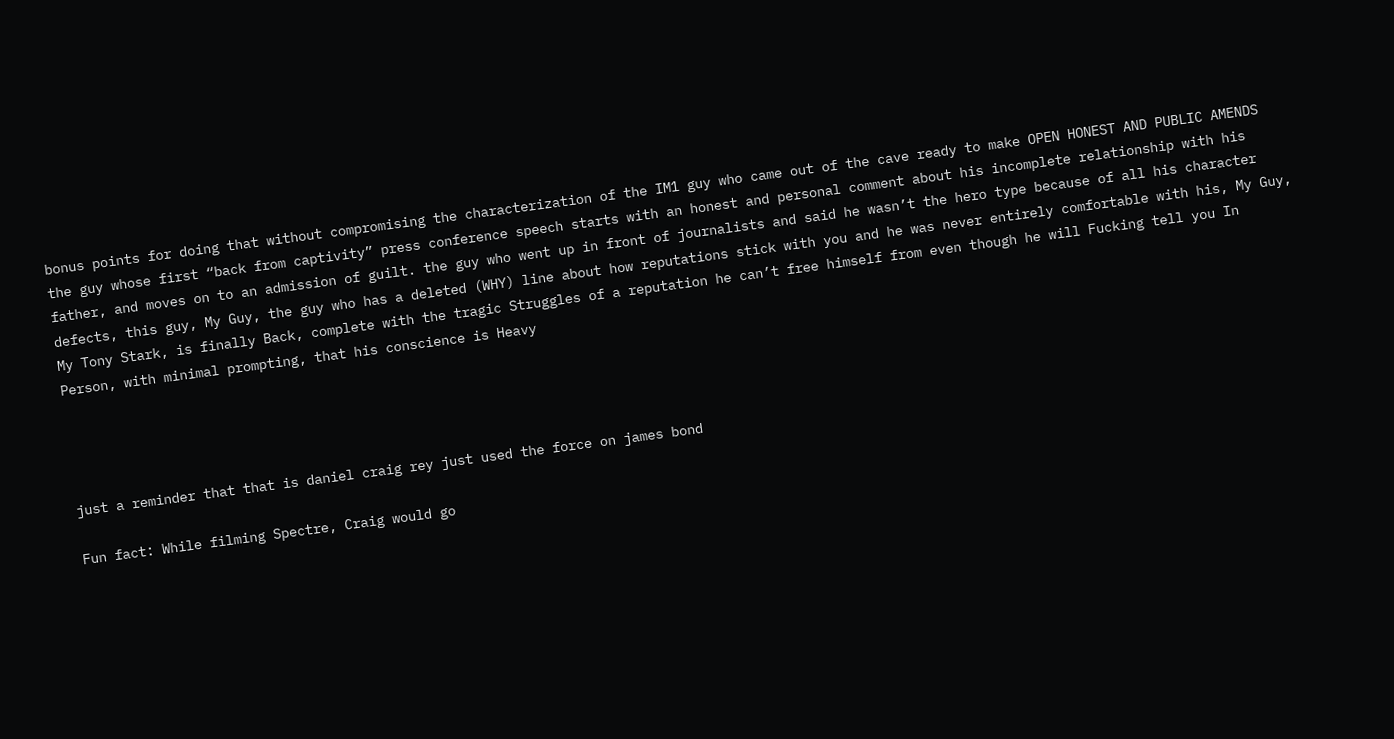bonus points for doing that without compromising the characterization of the IM1 guy who came out of the cave ready to make OPEN HONEST AND PUBLIC AMENDS the guy whose first “back from captivity” press conference speech starts with an honest and personal comment about his incomplete relationship with his father, and moves on to an admission of guilt. the guy who went up in front of journalists and said he wasn’t the hero type because of all his character defects, this guy, My Guy, the guy who has a deleted (WHY) line about how reputations stick with you and he was never entirely comfortable with his, My Guy, My Tony Stark, is finally Back, complete with the tragic Struggles of a reputation he can’t free himself from even though he will Fucking tell you In Person, with minimal prompting, that his conscience is Heavy




just a reminder that that is daniel craig rey just used the force on james bond

Fun fact: While filming Spectre, Craig would go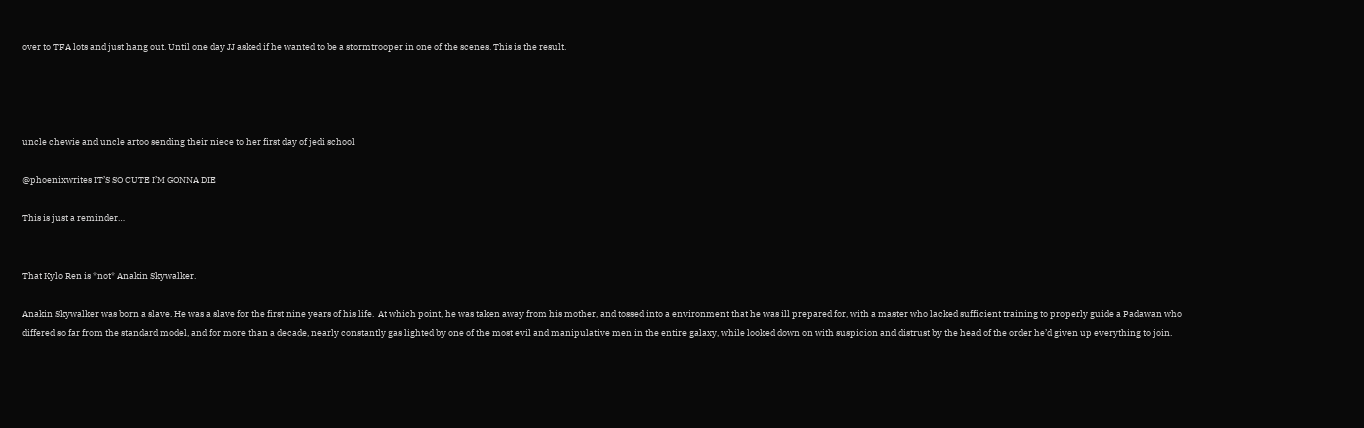over to TFA lots and just hang out. Until one day JJ asked if he wanted to be a stormtrooper in one of the scenes. This is the result.




uncle chewie and uncle artoo sending their niece to her first day of jedi school

@phoenixwrites IT’S SO CUTE I’M GONNA DIE

This is just a reminder…


That Kylo Ren is *not* Anakin Skywalker.

Anakin Skywalker was born a slave. He was a slave for the first nine years of his life.  At which point, he was taken away from his mother, and tossed into a environment that he was ill prepared for, with a master who lacked sufficient training to properly guide a Padawan who differed so far from the standard model, and for more than a decade, nearly constantly gas lighted by one of the most evil and manipulative men in the entire galaxy, while looked down on with suspicion and distrust by the head of the order he’d given up everything to join.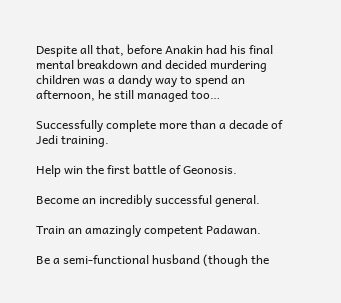Despite all that, before Anakin had his final mental breakdown and decided murdering children was a dandy way to spend an afternoon, he still managed too…

Successfully complete more than a decade of Jedi training.

Help win the first battle of Geonosis.

Become an incredibly successful general.

Train an amazingly competent Padawan.

Be a semi-functional husband (though the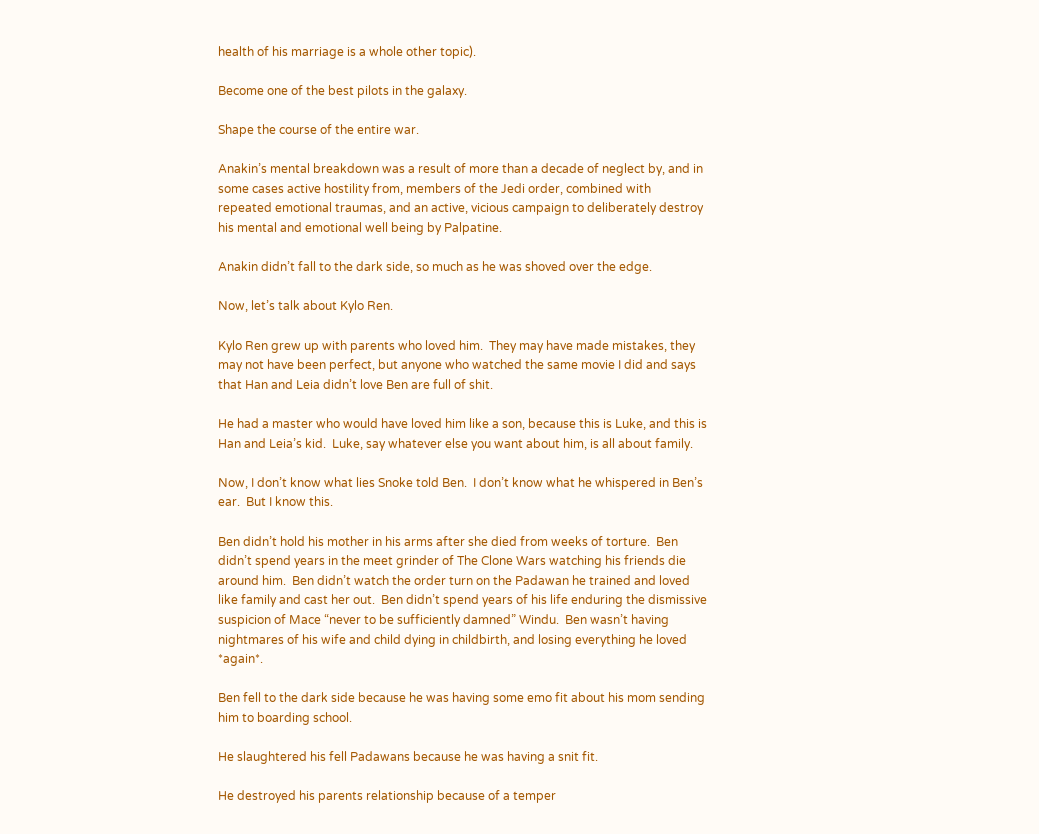health of his marriage is a whole other topic).

Become one of the best pilots in the galaxy.

Shape the course of the entire war.

Anakin’s mental breakdown was a result of more than a decade of neglect by, and in some cases active hostility from, members of the Jedi order, combined with repeated emotional traumas, and an active, vicious campaign to deliberately destroy his mental and emotional well being by Palpatine.

Anakin didn’t fall to the dark side, so much as he was shoved over the edge.

Now, let’s talk about Kylo Ren.

Kylo Ren grew up with parents who loved him.  They may have made mistakes, they may not have been perfect, but anyone who watched the same movie I did and says that Han and Leia didn’t love Ben are full of shit.

He had a master who would have loved him like a son, because this is Luke, and this is Han and Leia’s kid.  Luke, say whatever else you want about him, is all about family.

Now, I don’t know what lies Snoke told Ben.  I don’t know what he whispered in Ben’s ear.  But I know this.

Ben didn’t hold his mother in his arms after she died from weeks of torture.  Ben didn’t spend years in the meet grinder of The Clone Wars watching his friends die around him.  Ben didn’t watch the order turn on the Padawan he trained and loved like family and cast her out.  Ben didn’t spend years of his life enduring the dismissive suspicion of Mace “never to be sufficiently damned” Windu.  Ben wasn’t having nightmares of his wife and child dying in childbirth, and losing everything he loved *again*.

Ben fell to the dark side because he was having some emo fit about his mom sending him to boarding school.

He slaughtered his fell Padawans because he was having a snit fit.

He destroyed his parents relationship because of a temper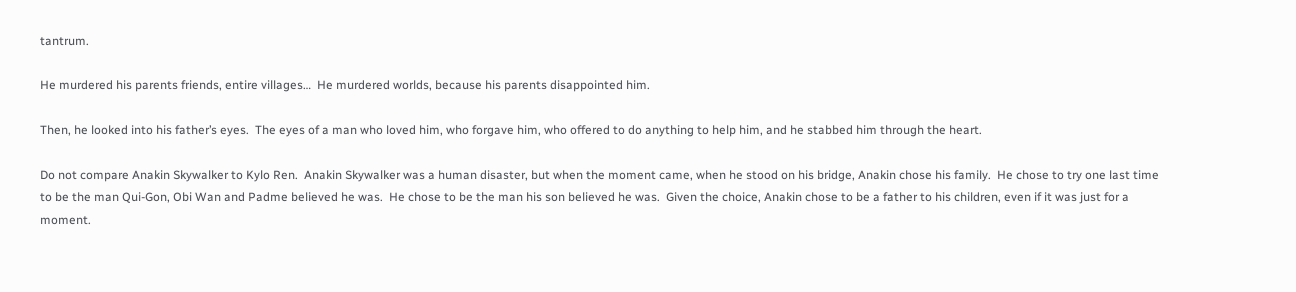tantrum.

He murdered his parents friends, entire villages…  He murdered worlds, because his parents disappointed him.

Then, he looked into his father’s eyes.  The eyes of a man who loved him, who forgave him, who offered to do anything to help him, and he stabbed him through the heart.

Do not compare Anakin Skywalker to Kylo Ren.  Anakin Skywalker was a human disaster, but when the moment came, when he stood on his bridge, Anakin chose his family.  He chose to try one last time to be the man Qui-Gon, Obi Wan and Padme believed he was.  He chose to be the man his son believed he was.  Given the choice, Anakin chose to be a father to his children, even if it was just for a moment.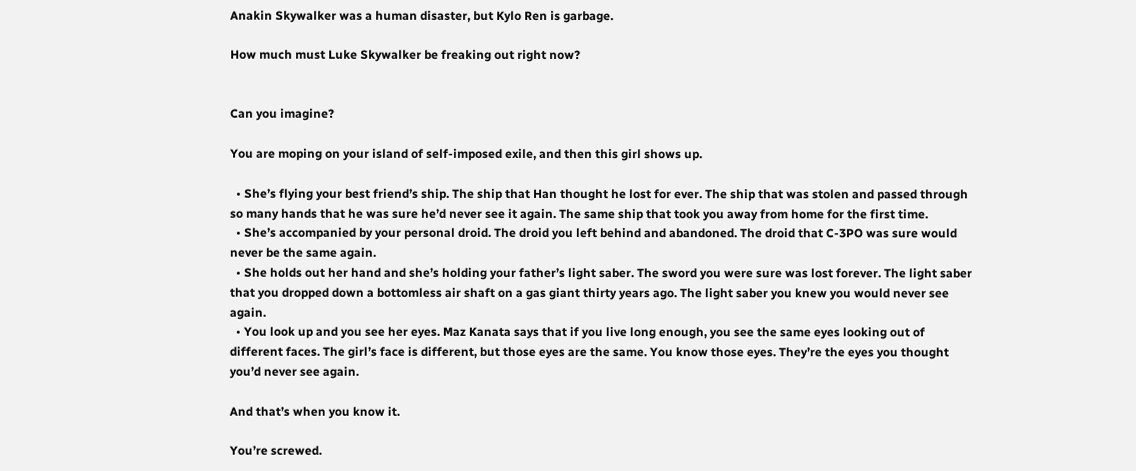Anakin Skywalker was a human disaster, but Kylo Ren is garbage.

How much must Luke Skywalker be freaking out right now?


Can you imagine?

You are moping on your island of self-imposed exile, and then this girl shows up.

  • She’s flying your best friend’s ship. The ship that Han thought he lost for ever. The ship that was stolen and passed through so many hands that he was sure he’d never see it again. The same ship that took you away from home for the first time.
  • She’s accompanied by your personal droid. The droid you left behind and abandoned. The droid that C-3PO was sure would never be the same again.
  • She holds out her hand and she’s holding your father’s light saber. The sword you were sure was lost forever. The light saber that you dropped down a bottomless air shaft on a gas giant thirty years ago. The light saber you knew you would never see again.
  • You look up and you see her eyes. Maz Kanata says that if you live long enough, you see the same eyes looking out of different faces. The girl’s face is different, but those eyes are the same. You know those eyes. They’re the eyes you thought you’d never see again.

And that’s when you know it.

You’re screwed.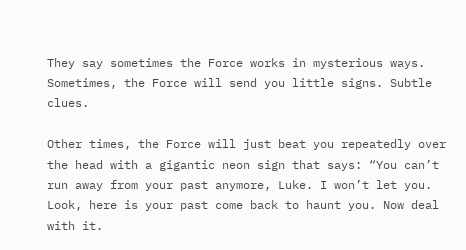They say sometimes the Force works in mysterious ways. Sometimes, the Force will send you little signs. Subtle clues.

Other times, the Force will just beat you repeatedly over the head with a gigantic neon sign that says: “You can’t run away from your past anymore, Luke. I won’t let you. Look, here is your past come back to haunt you. Now deal with it.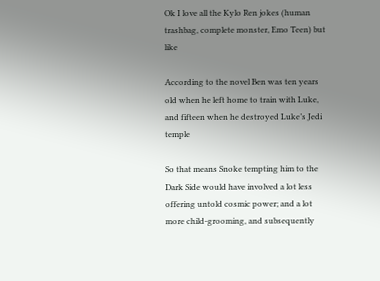Ok I love all the Kylo Ren jokes (human trashbag, complete monster, Emo Teen) but like

According to the novel Ben was ten years old when he left home to train with Luke, and fifteen when he destroyed Luke’s Jedi temple

So that means Snoke tempting him to the Dark Side would have involved a lot less offering untold cosmic power; and a lot more child-grooming, and subsequently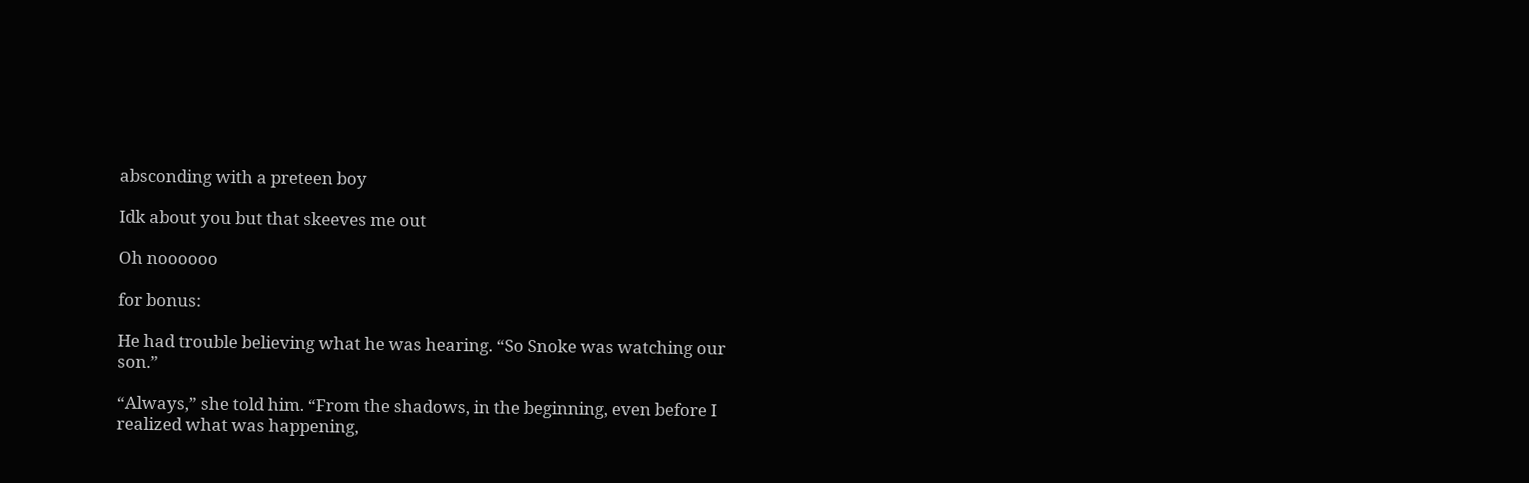absconding with a preteen boy

Idk about you but that skeeves me out

Oh noooooo

for bonus:

He had trouble believing what he was hearing. “So Snoke was watching our son.”

“Always,” she told him. “From the shadows, in the beginning, even before I realized what was happening,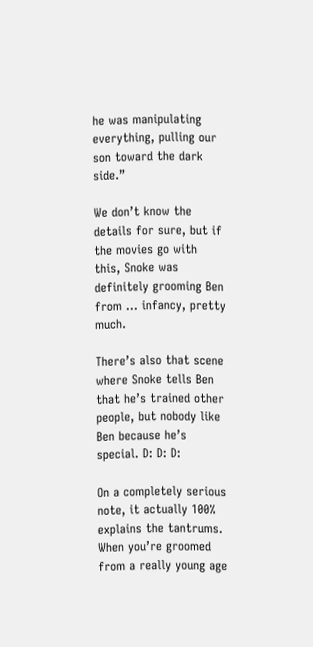he was manipulating everything, pulling our son toward the dark side.”

We don’t know the details for sure, but if the movies go with this, Snoke was definitely grooming Ben from … infancy, pretty much.

There’s also that scene where Snoke tells Ben that he’s trained other people, but nobody like Ben because he’s special. D: D: D:

On a completely serious note, it actually 100% explains the tantrums. When you’re groomed from a really young age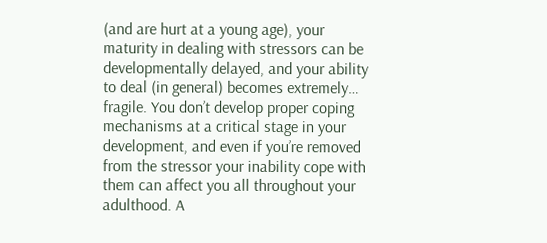(and are hurt at a young age), your maturity in dealing with stressors can be developmentally delayed, and your ability to deal (in general) becomes extremely… fragile. You don’t develop proper coping mechanisms at a critical stage in your development, and even if you’re removed from the stressor your inability cope with them can affect you all throughout your adulthood. A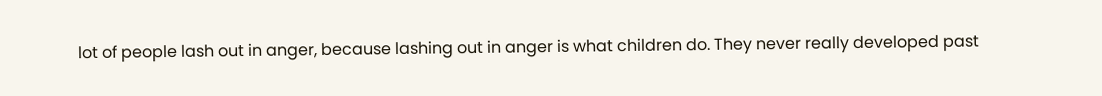lot of people lash out in anger, because lashing out in anger is what children do. They never really developed past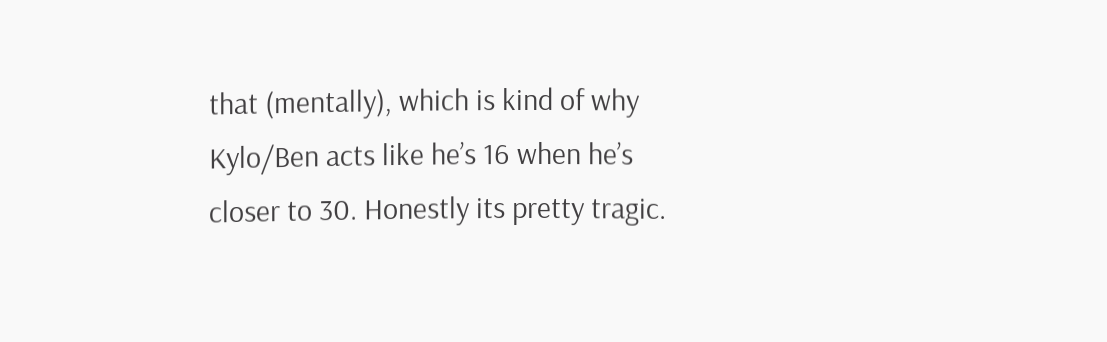that (mentally), which is kind of why Kylo/Ben acts like he’s 16 when he’s closer to 30. Honestly its pretty tragic.